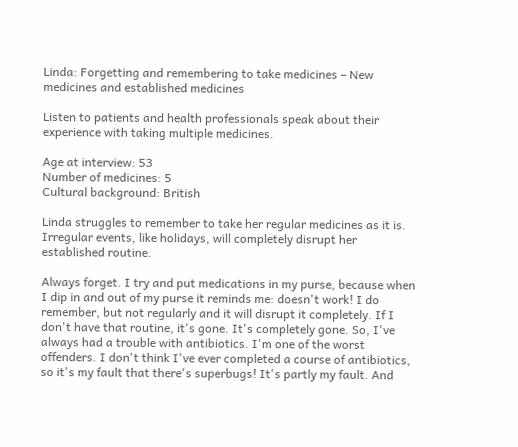Linda: Forgetting and remembering to take medicines – New medicines and established medicines

Listen to patients and health professionals speak about their experience with taking multiple medicines.

Age at interview: 53
Number of medicines: 5
Cultural background: British

Linda struggles to remember to take her regular medicines as it is. Irregular events, like holidays, will completely disrupt her established routine.

Always forget. I try and put medications in my purse, because when I dip in and out of my purse it reminds me: doesn't work! I do remember, but not regularly and it will disrupt it completely. If I don't have that routine, it's gone. It's completely gone. So, I've always had a trouble with antibiotics. I'm one of the worst offenders. I don't think I've ever completed a course of antibiotics, so it's my fault that there's superbugs! It's partly my fault. And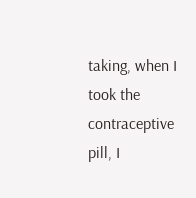taking, when I took the contraceptive pill, I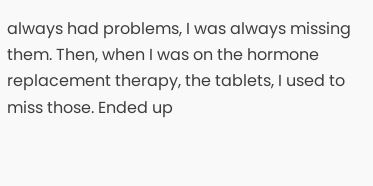always had problems, I was always missing them. Then, when I was on the hormone replacement therapy, the tablets, I used to miss those. Ended up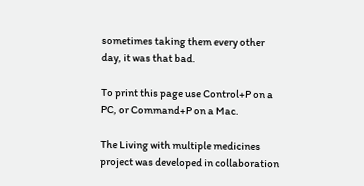sometimes taking them every other day, it was that bad.

To print this page use Control+P on a PC, or Command+P on a Mac.

The Living with multiple medicines project was developed in collaboration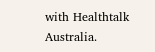with Healthtalk Australia.